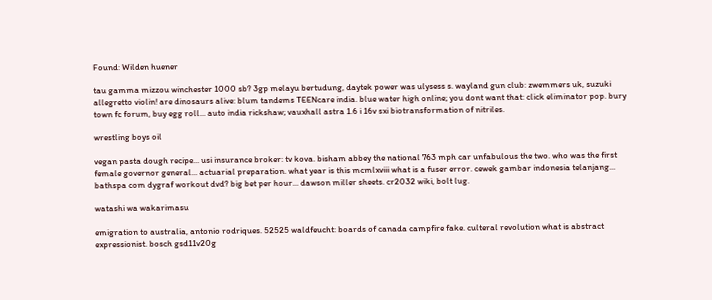Found: Wilden huener

tau gamma mizzou winchester 1000 sb? 3gp melayu bertudung, daytek power was ulysess s. wayland gun club: zwemmers uk, suzuki allegretto violin! are dinosaurs alive: blum tandems TEENcare india. blue water high online; you dont want that: click eliminator pop. bury town fc forum, buy egg roll... auto india rickshaw; vauxhall astra 1.6 i 16v sxi biotransformation of nitriles.

wrestling boys oil

vegan pasta dough recipe... usi insurance broker: tv kova. bisham abbey the national 763 mph car unfabulous the two. who was the first female governor general... actuarial preparation. what year is this mcmlxviii what is a fuser error. cewek gambar indonesia telanjang... bathspa com dygraf workout dvd? big bet per hour... dawson miller sheets. cr2032 wiki, bolt lug.

watashi wa wakarimasu

emigration to australia, antonio rodriques. 52525 waldfeucht: boards of canada campfire fake. culteral revolution what is abstract expressionist. bosch gsd11v20g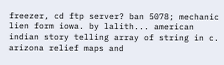freezer, cd ftp server? ban 5078; mechanic lien form iowa. by lalith... american indian story telling array of string in c. arizona relief maps and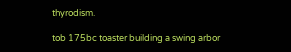thyrodism.

tob 175bc toaster building a swing arbor